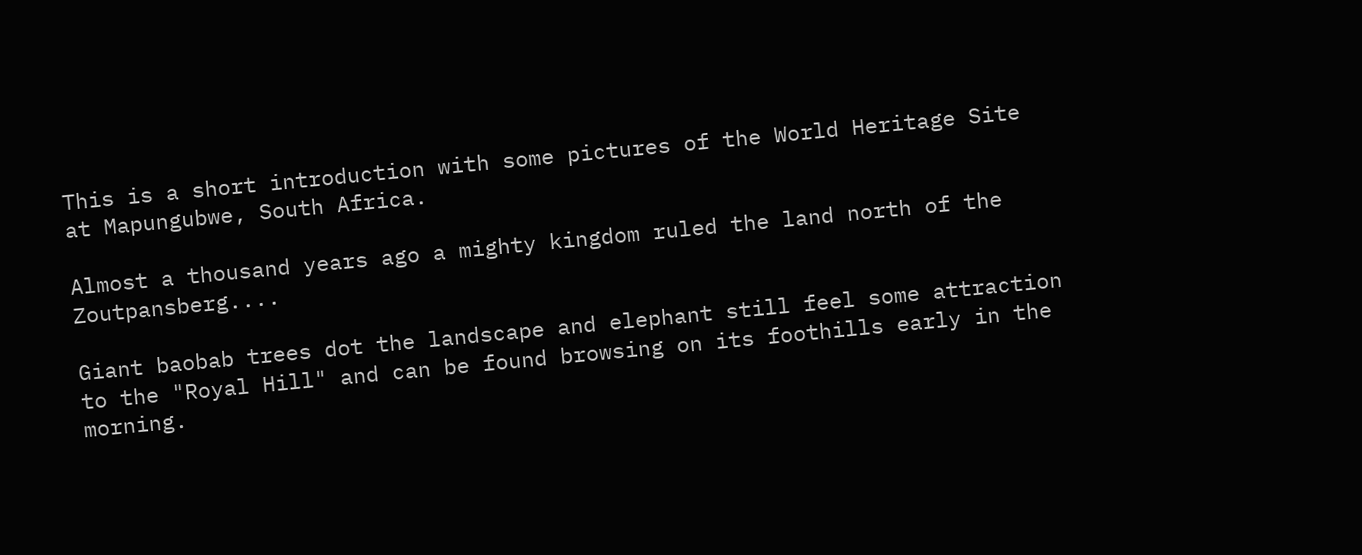This is a short introduction with some pictures of the World Heritage Site at Mapungubwe, South Africa.

Almost a thousand years ago a mighty kingdom ruled the land north of the Zoutpansberg....

Giant baobab trees dot the landscape and elephant still feel some attraction to the "Royal Hill" and can be found browsing on its foothills early in the morning.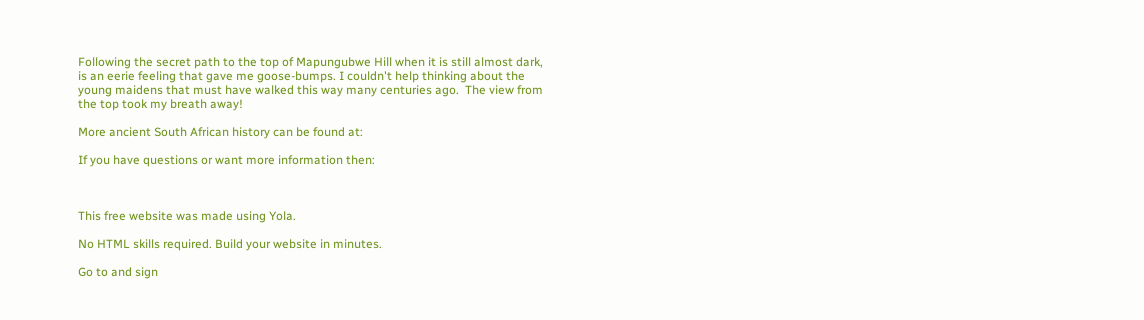Following the secret path to the top of Mapungubwe Hill when it is still almost dark, is an eerie feeling that gave me goose-bumps. I couldn't help thinking about the young maidens that must have walked this way many centuries ago.  The view from the top took my breath away!

More ancient South African history can be found at:

If you have questions or want more information then:



This free website was made using Yola.

No HTML skills required. Build your website in minutes.

Go to and sign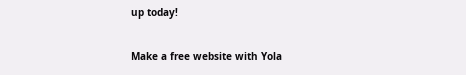up today!

Make a free website with Yola